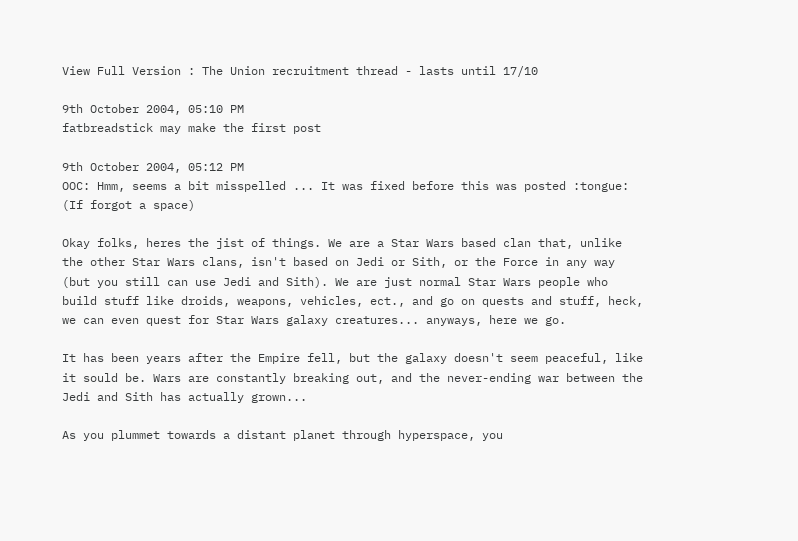View Full Version : The Union recruitment thread - lasts until 17/10

9th October 2004, 05:10 PM
fatbreadstick may make the first post

9th October 2004, 05:12 PM
OOC: Hmm, seems a bit misspelled ... It was fixed before this was posted :tongue: (If forgot a space)

Okay folks, heres the jist of things. We are a Star Wars based clan that, unlike the other Star Wars clans, isn't based on Jedi or Sith, or the Force in any way (but you still can use Jedi and Sith). We are just normal Star Wars people who build stuff like droids, weapons, vehicles, ect., and go on quests and stuff, heck, we can even quest for Star Wars galaxy creatures... anyways, here we go.

It has been years after the Empire fell, but the galaxy doesn't seem peaceful, like it sould be. Wars are constantly breaking out, and the never-ending war between the Jedi and Sith has actually grown...

As you plummet towards a distant planet through hyperspace, you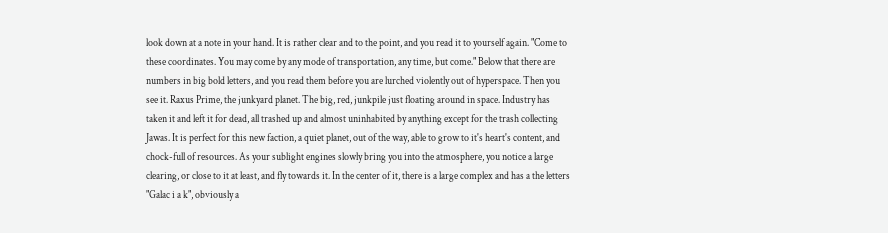look down at a note in your hand. It is rather clear and to the point, and you read it to yourself again. "Come to these coordinates. You may come by any mode of transportation, any time, but come." Below that there are numbers in big bold letters, and you read them before you are lurched violently out of hyperspace. Then you see it. Raxus Prime, the junkyard planet. The big, red, junkpile just floating around in space. Industry has taken it and left it for dead, all trashed up and almost uninhabited by anything except for the trash collecting Jawas. It is perfect for this new faction, a quiet planet, out of the way, able to grow to it's heart's content, and chock-full of resources. As your sublight engines slowly bring you into the atmosphere, you notice a large clearing, or close to it at least, and fly towards it. In the center of it, there is a large complex and has a the letters "Galac i a k", obviously a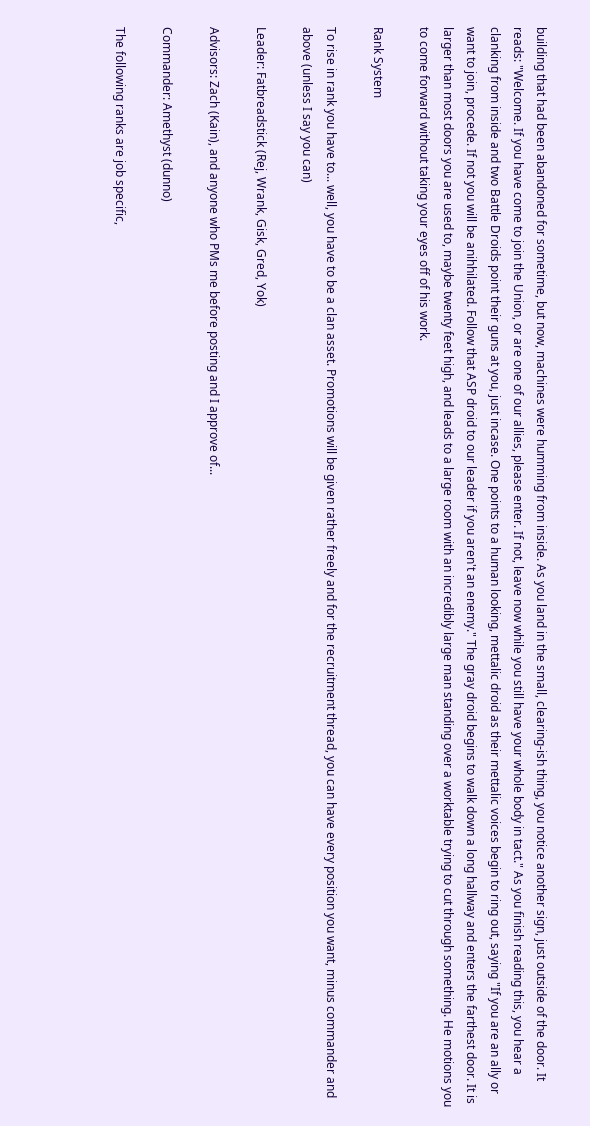building that had been abandoned for sometime, but now, machines were humming from inside. As you land in the small, clearing-ish thing, you notice another sign, just outside of the door. It reads: "Welcome. If you have come to join the Union, or are one of our allies, please enter. If not, leave now while you still have your whole body in tact." As you finish reading this, you hear a clanking from inside and two Battle Droids point their guns at you, just incase. One points to a human looking, mettalic droid as their mettalic voices begin to ring out, saying "If you are an ally or want to join, procede. If not you will be anihhilated. Follow that ASP droid to our leader if you aren't an enemy." The gray droid begins to walk down a long hallway and enters the farthest door. It is larger than most doors you are used to, maybe twenty feet high, and leads to a large room with an incredibly large man standing over a worktable trying to cut through something. He motions you to come forward without taking your eyes off of his work.

Rank System

To rise in rank you have to... well, you have to be a clan asset. Promotions will be given rather freely and for the recruitment thread, you can have every position you want, minus commander and above (unless I say you can)

Leader: Fatbreadstick (Rej, Wrank, Gisk, Gred, Yok)

Advisors: Zach (Kain), and anyone who PMs me before posting and I approve of...

Commander: Amethyst (dunno)

The following ranks are job specific,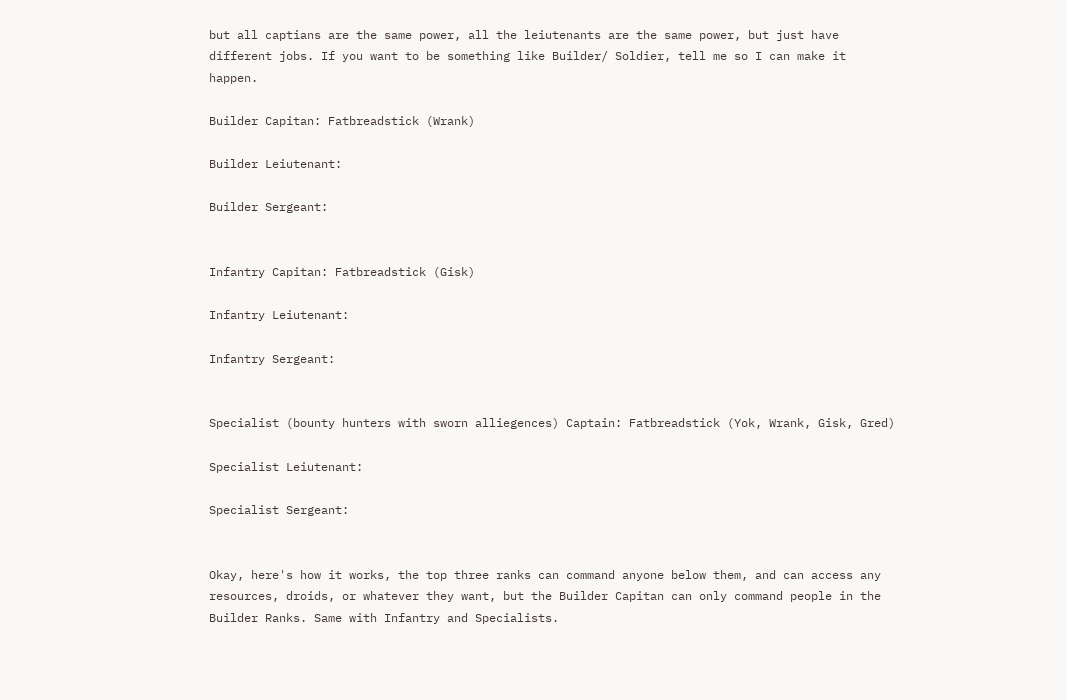but all captians are the same power, all the leiutenants are the same power, but just have different jobs. If you want to be something like Builder/ Soldier, tell me so I can make it happen.

Builder Capitan: Fatbreadstick (Wrank)

Builder Leiutenant:

Builder Sergeant:


Infantry Capitan: Fatbreadstick (Gisk)

Infantry Leiutenant:

Infantry Sergeant:


Specialist (bounty hunters with sworn alliegences) Captain: Fatbreadstick (Yok, Wrank, Gisk, Gred)

Specialist Leiutenant:

Specialist Sergeant:


Okay, here's how it works, the top three ranks can command anyone below them, and can access any resources, droids, or whatever they want, but the Builder Capitan can only command people in the Builder Ranks. Same with Infantry and Specialists.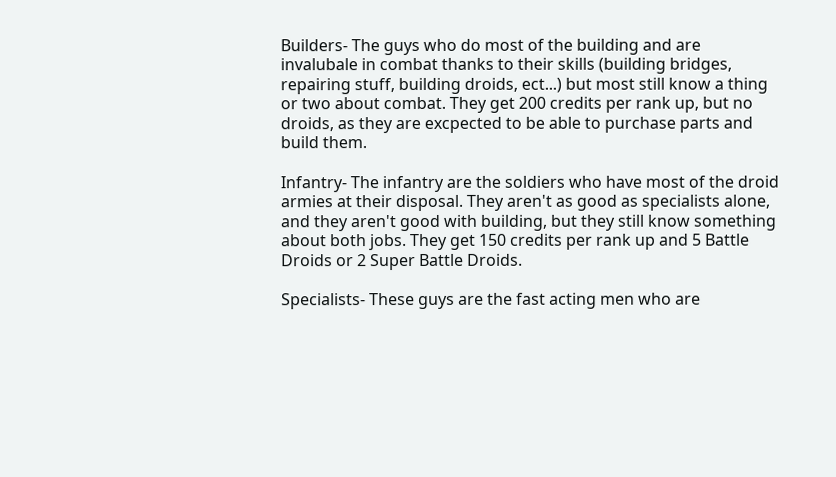Builders- The guys who do most of the building and are invalubale in combat thanks to their skills (building bridges, repairing stuff, building droids, ect...) but most still know a thing or two about combat. They get 200 credits per rank up, but no droids, as they are excpected to be able to purchase parts and build them.

Infantry- The infantry are the soldiers who have most of the droid armies at their disposal. They aren't as good as specialists alone, and they aren't good with building, but they still know something about both jobs. They get 150 credits per rank up and 5 Battle Droids or 2 Super Battle Droids.

Specialists- These guys are the fast acting men who are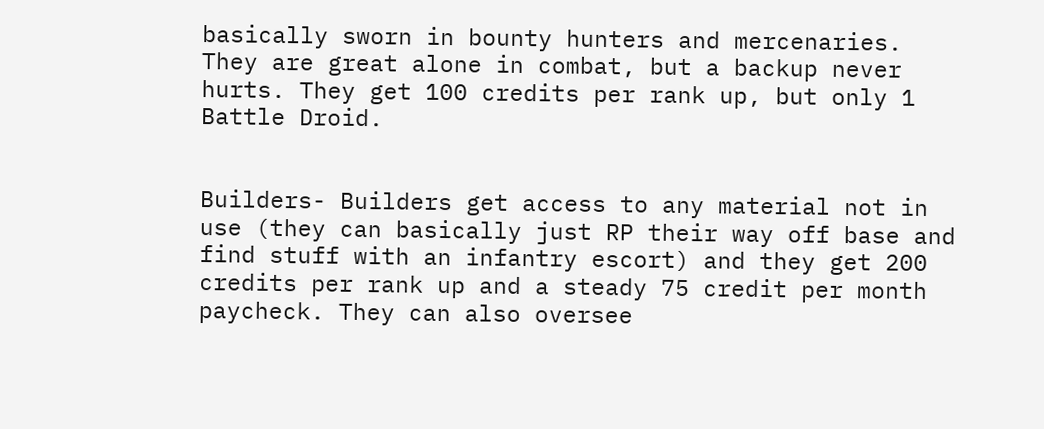basically sworn in bounty hunters and mercenaries. They are great alone in combat, but a backup never hurts. They get 100 credits per rank up, but only 1 Battle Droid.


Builders- Builders get access to any material not in use (they can basically just RP their way off base and find stuff with an infantry escort) and they get 200 credits per rank up and a steady 75 credit per month paycheck. They can also oversee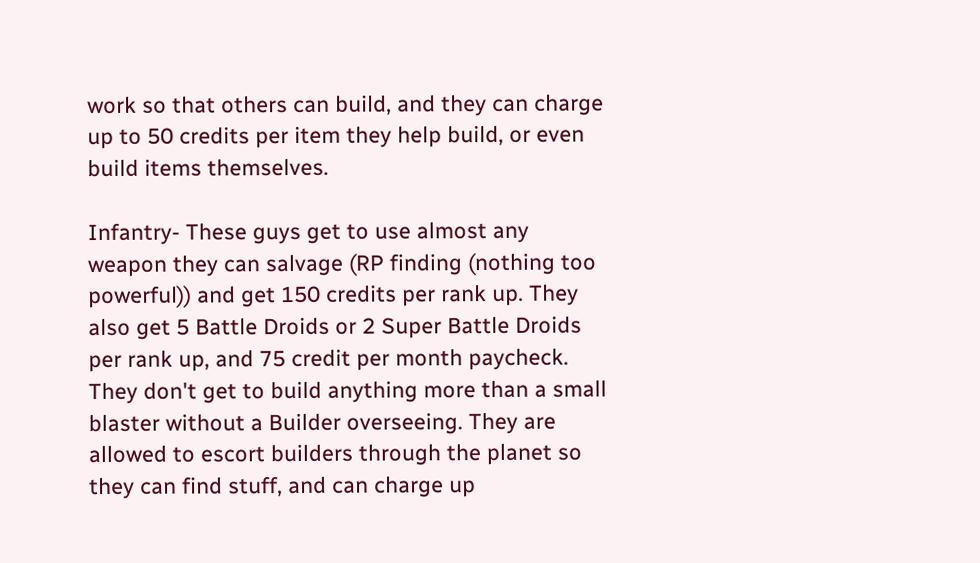work so that others can build, and they can charge up to 50 credits per item they help build, or even build items themselves.

Infantry- These guys get to use almost any weapon they can salvage (RP finding (nothing too powerful)) and get 150 credits per rank up. They also get 5 Battle Droids or 2 Super Battle Droids per rank up, and 75 credit per month paycheck. They don't get to build anything more than a small blaster without a Builder overseeing. They are allowed to escort builders through the planet so they can find stuff, and can charge up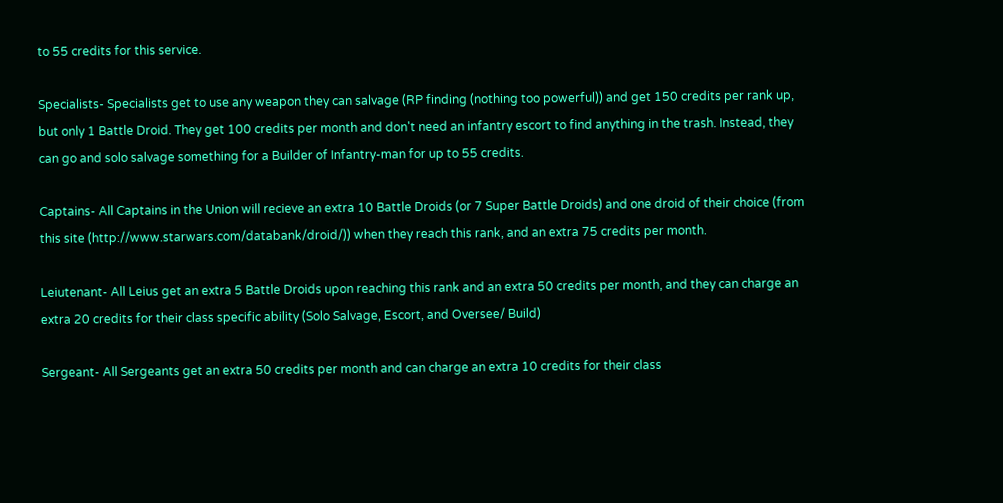to 55 credits for this service.

Specialists- Specialists get to use any weapon they can salvage (RP finding (nothing too powerful)) and get 150 credits per rank up, but only 1 Battle Droid. They get 100 credits per month and don't need an infantry escort to find anything in the trash. Instead, they can go and solo salvage something for a Builder of Infantry-man for up to 55 credits.

Captains- All Captains in the Union will recieve an extra 10 Battle Droids (or 7 Super Battle Droids) and one droid of their choice (from this site (http://www.starwars.com/databank/droid/)) when they reach this rank, and an extra 75 credits per month.

Leiutenant- All Leius get an extra 5 Battle Droids upon reaching this rank and an extra 50 credits per month, and they can charge an extra 20 credits for their class specific ability (Solo Salvage, Escort, and Oversee/ Build)

Sergeant- All Sergeants get an extra 50 credits per month and can charge an extra 10 credits for their class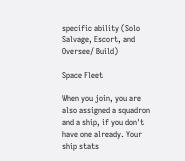specific ability (Solo Salvage, Escort, and Oversee/ Build)

Space Fleet

When you join, you are also assigned a squadron and a ship, if you don't have one already. Your ship stats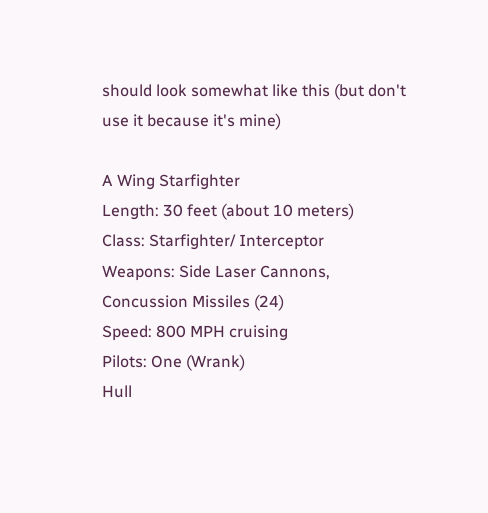should look somewhat like this (but don't use it because it's mine)

A Wing Starfighter
Length: 30 feet (about 10 meters)
Class: Starfighter/ Interceptor
Weapons: Side Laser Cannons, Concussion Missiles (24)
Speed: 800 MPH cruising
Pilots: One (Wrank)
Hull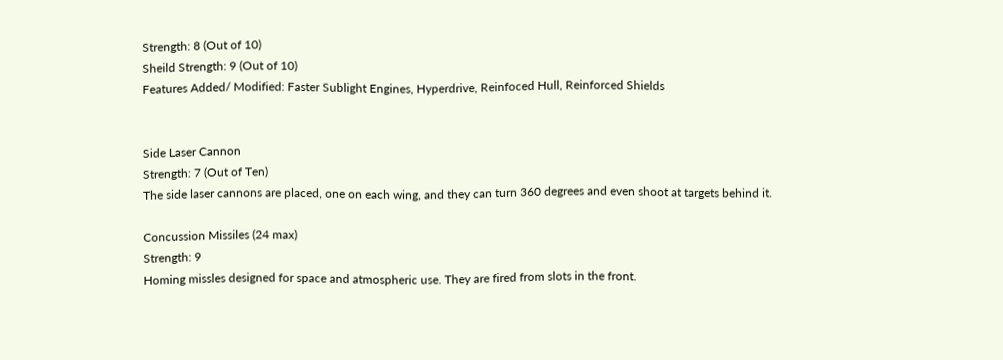Strength: 8 (Out of 10)
Sheild Strength: 9 (Out of 10)
Features Added/ Modified: Faster Sublight Engines, Hyperdrive, Reinfoced Hull, Reinforced Shields


Side Laser Cannon
Strength: 7 (Out of Ten)
The side laser cannons are placed, one on each wing, and they can turn 360 degrees and even shoot at targets behind it.

Concussion Missiles (24 max)
Strength: 9
Homing missles designed for space and atmospheric use. They are fired from slots in the front.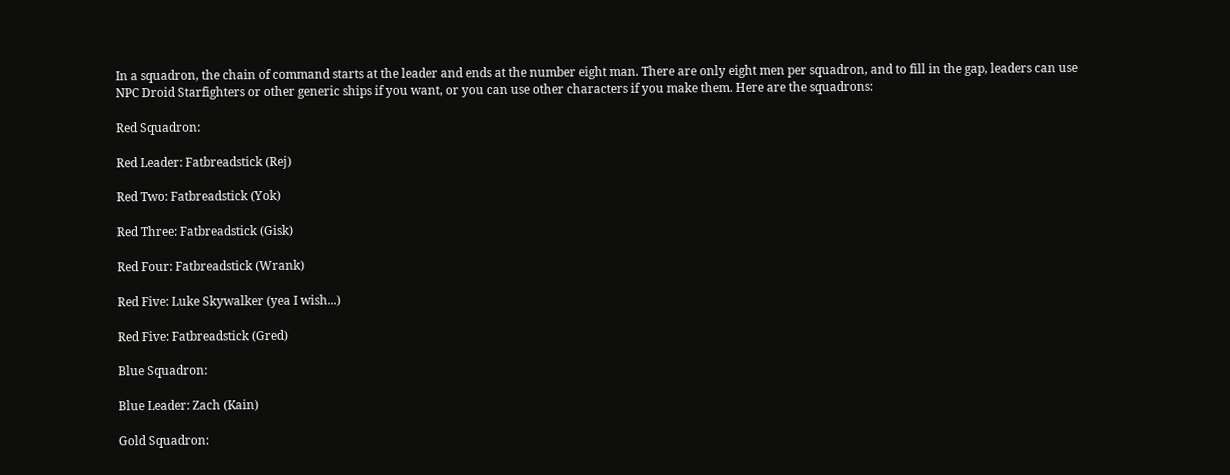In a squadron, the chain of command starts at the leader and ends at the number eight man. There are only eight men per squadron, and to fill in the gap, leaders can use NPC Droid Starfighters or other generic ships if you want, or you can use other characters if you make them. Here are the squadrons:

Red Squadron:

Red Leader: Fatbreadstick (Rej)

Red Two: Fatbreadstick (Yok)

Red Three: Fatbreadstick (Gisk)

Red Four: Fatbreadstick (Wrank)

Red Five: Luke Skywalker (yea I wish...)

Red Five: Fatbreadstick (Gred)

Blue Squadron:

Blue Leader: Zach (Kain)

Gold Squadron: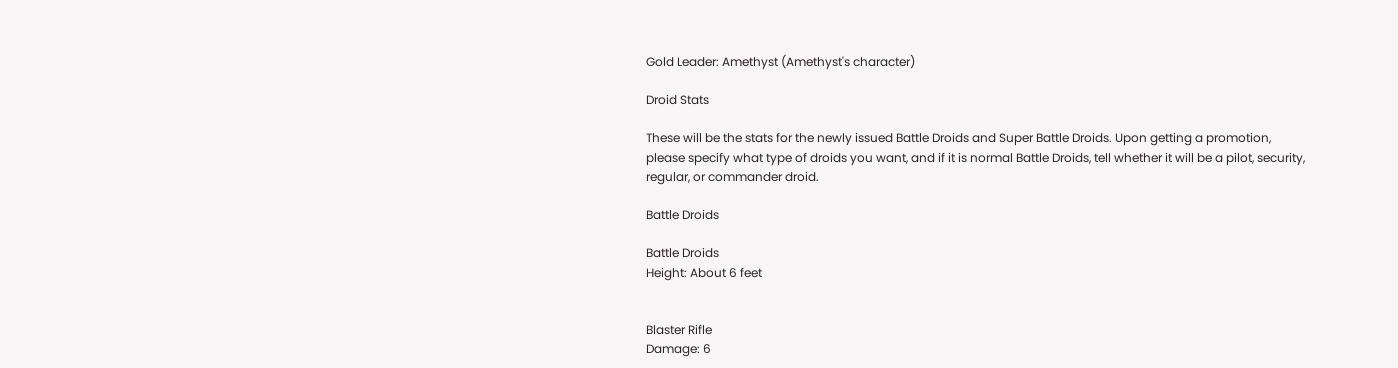Gold Leader: Amethyst (Amethyst's character)

Droid Stats

These will be the stats for the newly issued Battle Droids and Super Battle Droids. Upon getting a promotion, please specify what type of droids you want, and if it is normal Battle Droids, tell whether it will be a pilot, security, regular, or commander droid.

Battle Droids

Battle Droids
Height: About 6 feet


Blaster Rifle
Damage: 6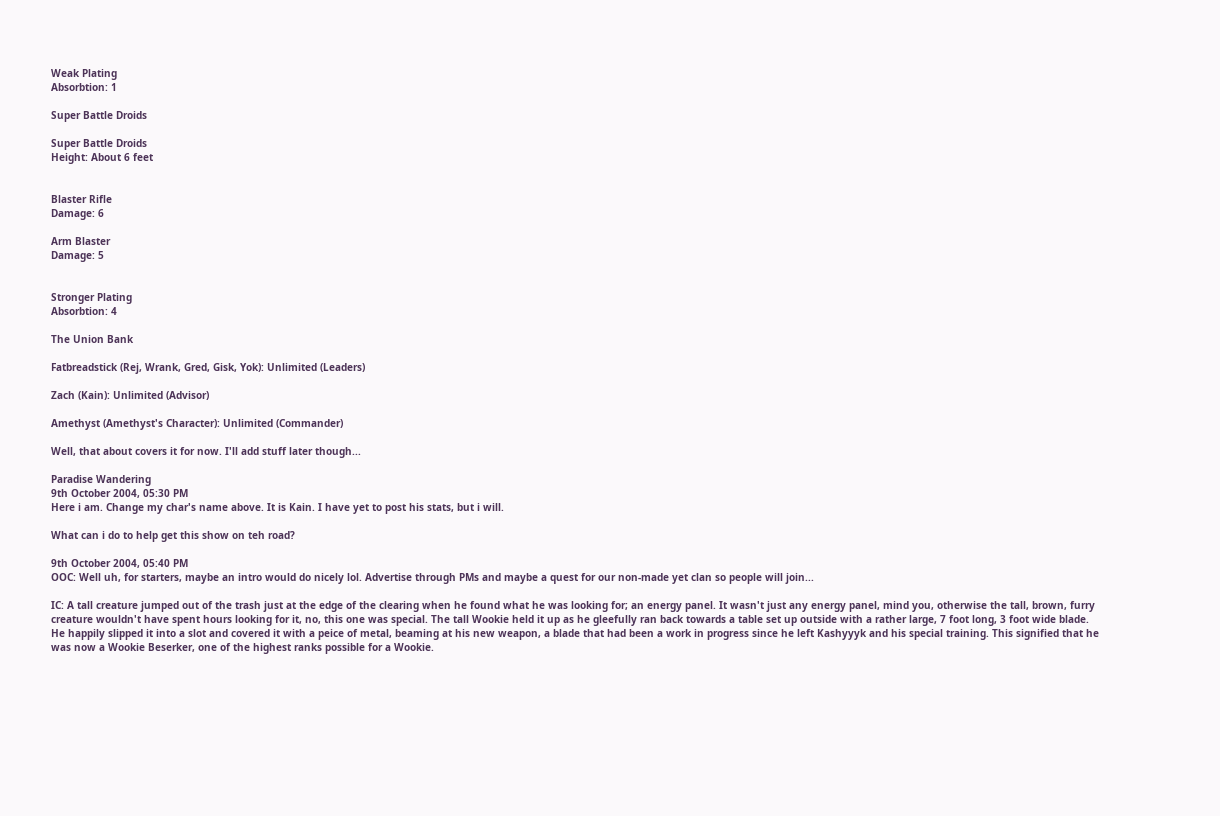Weak Plating
Absorbtion: 1

Super Battle Droids

Super Battle Droids
Height: About 6 feet


Blaster Rifle
Damage: 6

Arm Blaster
Damage: 5


Stronger Plating
Absorbtion: 4

The Union Bank

Fatbreadstick (Rej, Wrank, Gred, Gisk, Yok): Unlimited (Leaders)

Zach (Kain): Unlimited (Advisor)

Amethyst (Amethyst's Character): Unlimited (Commander)

Well, that about covers it for now. I'll add stuff later though...

Paradise Wandering
9th October 2004, 05:30 PM
Here i am. Change my char's name above. It is Kain. I have yet to post his stats, but i will.

What can i do to help get this show on teh road?

9th October 2004, 05:40 PM
OOC: Well uh, for starters, maybe an intro would do nicely lol. Advertise through PMs and maybe a quest for our non-made yet clan so people will join...

IC: A tall creature jumped out of the trash just at the edge of the clearing when he found what he was looking for; an energy panel. It wasn't just any energy panel, mind you, otherwise the tall, brown, furry creature wouldn't have spent hours looking for it, no, this one was special. The tall Wookie held it up as he gleefully ran back towards a table set up outside with a rather large, 7 foot long, 3 foot wide blade. He happily slipped it into a slot and covered it with a peice of metal, beaming at his new weapon, a blade that had been a work in progress since he left Kashyyyk and his special training. This signified that he was now a Wookie Beserker, one of the highest ranks possible for a Wookie.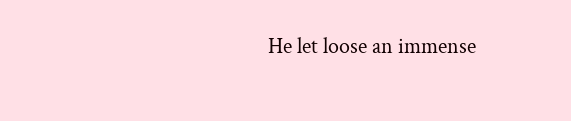He let loose an immense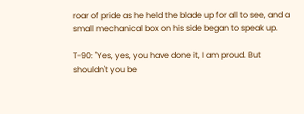roar of pride as he held the blade up for all to see, and a small mechanical box on his side began to speak up.

T-90: "Yes, yes, you have done it, I am proud. But shouldn't you be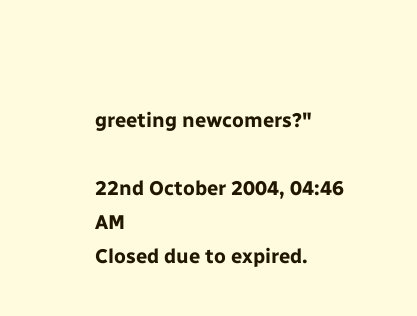greeting newcomers?"

22nd October 2004, 04:46 AM
Closed due to expired.